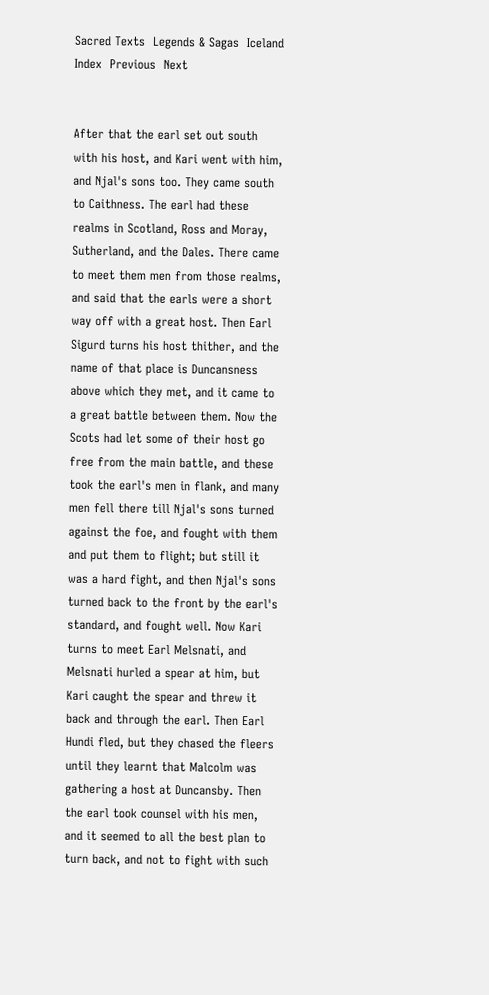Sacred Texts  Legends & Sagas  Iceland  Index  Previous  Next


After that the earl set out south with his host, and Kari went with him, and Njal's sons too. They came south to Caithness. The earl had these realms in Scotland, Ross and Moray, Sutherland, and the Dales. There came to meet them men from those realms, and said that the earls were a short way off with a great host. Then Earl Sigurd turns his host thither, and the name of that place is Duncansness above which they met, and it came to a great battle between them. Now the Scots had let some of their host go free from the main battle, and these took the earl's men in flank, and many men fell there till Njal's sons turned against the foe, and fought with them and put them to flight; but still it was a hard fight, and then Njal's sons turned back to the front by the earl's standard, and fought well. Now Kari turns to meet Earl Melsnati, and Melsnati hurled a spear at him, but Kari caught the spear and threw it back and through the earl. Then Earl Hundi fled, but they chased the fleers until they learnt that Malcolm was gathering a host at Duncansby. Then the earl took counsel with his men, and it seemed to all the best plan to turn back, and not to fight with such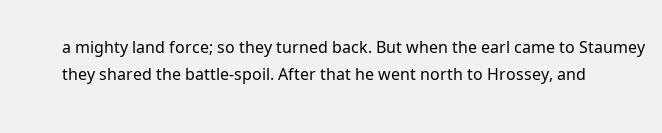a mighty land force; so they turned back. But when the earl came to Staumey they shared the battle-spoil. After that he went north to Hrossey, and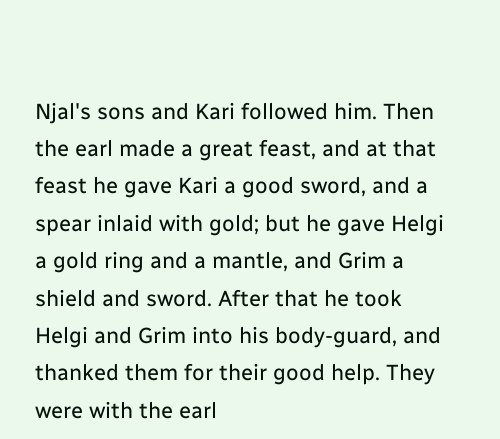Njal's sons and Kari followed him. Then the earl made a great feast, and at that feast he gave Kari a good sword, and a spear inlaid with gold; but he gave Helgi a gold ring and a mantle, and Grim a shield and sword. After that he took Helgi and Grim into his body-guard, and thanked them for their good help. They were with the earl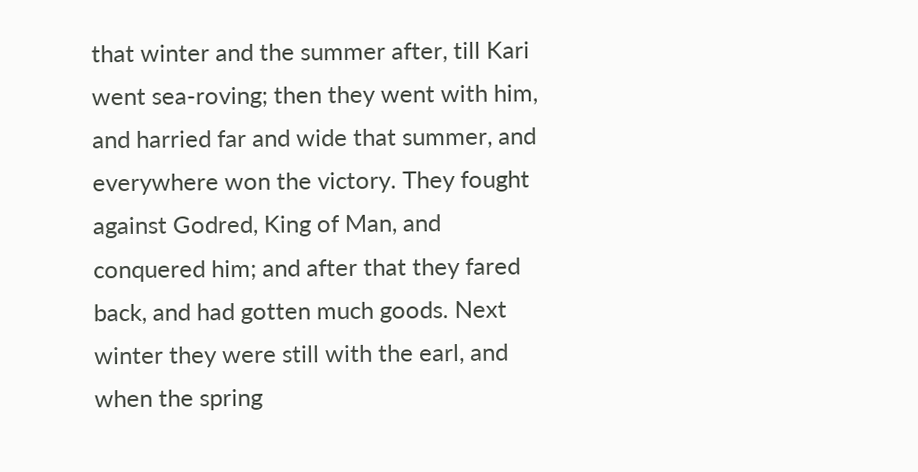that winter and the summer after, till Kari went sea-roving; then they went with him, and harried far and wide that summer, and everywhere won the victory. They fought against Godred, King of Man, and conquered him; and after that they fared back, and had gotten much goods. Next winter they were still with the earl, and when the spring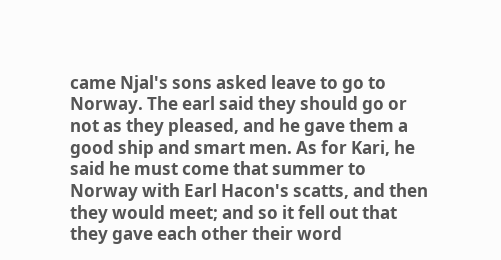came Njal's sons asked leave to go to Norway. The earl said they should go or not as they pleased, and he gave them a good ship and smart men. As for Kari, he said he must come that summer to Norway with Earl Hacon's scatts, and then they would meet; and so it fell out that they gave each other their word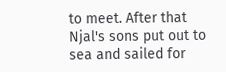to meet. After that Njal's sons put out to sea and sailed for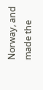Norway, and made the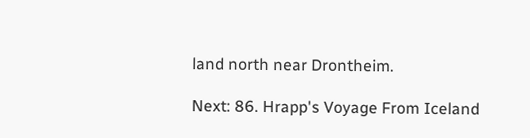land north near Drontheim.

Next: 86. Hrapp's Voyage From Iceland